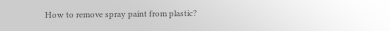How to remove spray paint from plastic?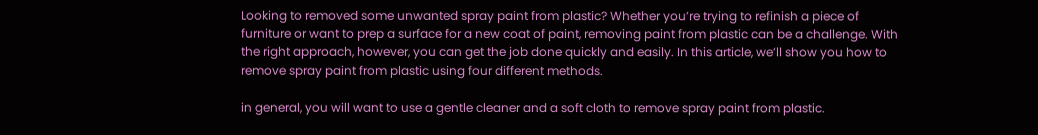Looking to removed some unwanted spray paint from plastic? Whether you’re trying to refinish a piece of furniture or want to prep a surface for a new coat of paint, removing paint from plastic can be a challenge. With the right approach, however, you can get the job done quickly and easily. In this article, we’ll show you how to remove spray paint from plastic using four different methods.

in general, you will want to use a gentle cleaner and a soft cloth to remove spray paint from plastic.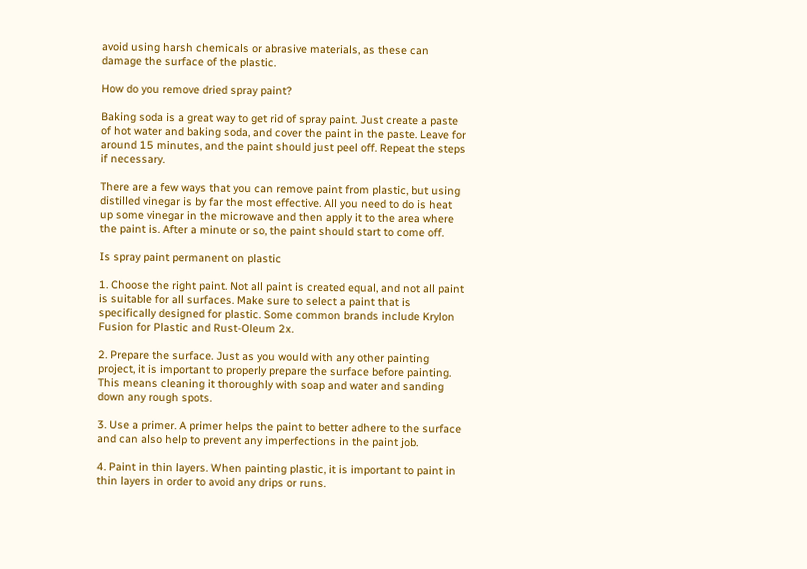avoid using harsh chemicals or abrasive materials, as these can damage the surface of the plastic.

How do you remove dried spray paint?

Baking soda is a great way to get rid of spray paint. Just create a paste of hot water and baking soda, and cover the paint in the paste. Leave for around 15 minutes, and the paint should just peel off. Repeat the steps if necessary.

There are a few ways that you can remove paint from plastic, but using distilled vinegar is by far the most effective. All you need to do is heat up some vinegar in the microwave and then apply it to the area where the paint is. After a minute or so, the paint should start to come off.

Is spray paint permanent on plastic

1. Choose the right paint. Not all paint is created equal, and not all paint is suitable for all surfaces. Make sure to select a paint that is specifically designed for plastic. Some common brands include Krylon Fusion for Plastic and Rust-Oleum 2x.

2. Prepare the surface. Just as you would with any other painting project, it is important to properly prepare the surface before painting. This means cleaning it thoroughly with soap and water and sanding down any rough spots.

3. Use a primer. A primer helps the paint to better adhere to the surface and can also help to prevent any imperfections in the paint job.

4. Paint in thin layers. When painting plastic, it is important to paint in thin layers in order to avoid any drips or runs.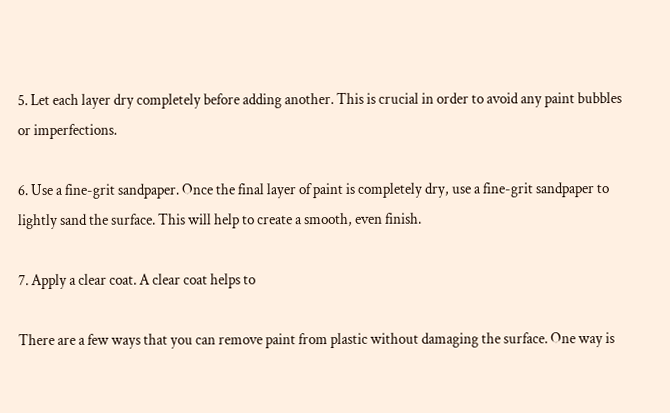5. Let each layer dry completely before adding another. This is crucial in order to avoid any paint bubbles or imperfections.

6. Use a fine-grit sandpaper. Once the final layer of paint is completely dry, use a fine-grit sandpaper to lightly sand the surface. This will help to create a smooth, even finish.

7. Apply a clear coat. A clear coat helps to

There are a few ways that you can remove paint from plastic without damaging the surface. One way is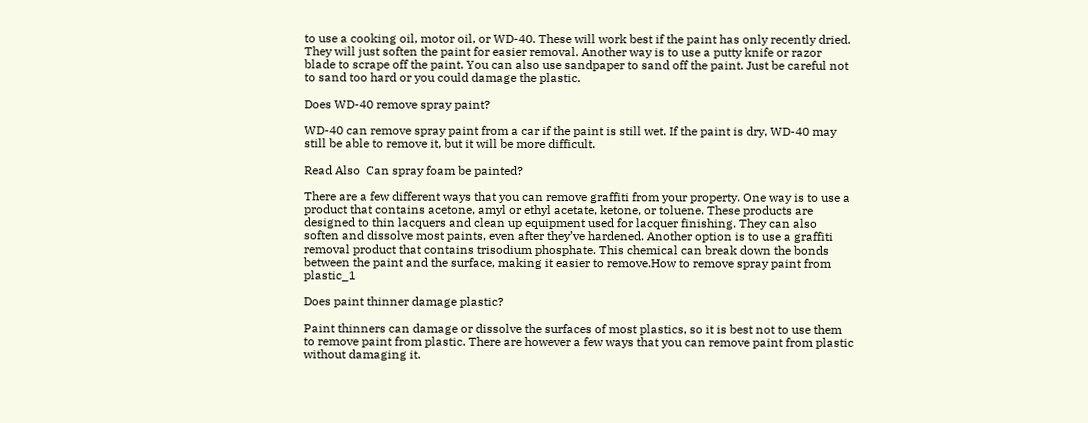to use a cooking oil, motor oil, or WD-40. These will work best if the paint has only recently dried. They will just soften the paint for easier removal. Another way is to use a putty knife or razor blade to scrape off the paint. You can also use sandpaper to sand off the paint. Just be careful not to sand too hard or you could damage the plastic.

Does WD-40 remove spray paint?

WD-40 can remove spray paint from a car if the paint is still wet. If the paint is dry, WD-40 may still be able to remove it, but it will be more difficult.

Read Also  Can spray foam be painted?

There are a few different ways that you can remove graffiti from your property. One way is to use a product that contains acetone, amyl or ethyl acetate, ketone, or toluene. These products are designed to thin lacquers and clean up equipment used for lacquer finishing. They can also soften and dissolve most paints, even after they’ve hardened. Another option is to use a graffiti removal product that contains trisodium phosphate. This chemical can break down the bonds between the paint and the surface, making it easier to remove.How to remove spray paint from plastic_1

Does paint thinner damage plastic?

Paint thinners can damage or dissolve the surfaces of most plastics, so it is best not to use them to remove paint from plastic. There are however a few ways that you can remove paint from plastic without damaging it.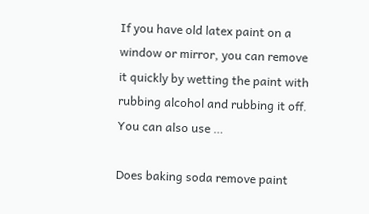If you have old latex paint on a window or mirror, you can remove it quickly by wetting the paint with rubbing alcohol and rubbing it off. You can also use …

Does baking soda remove paint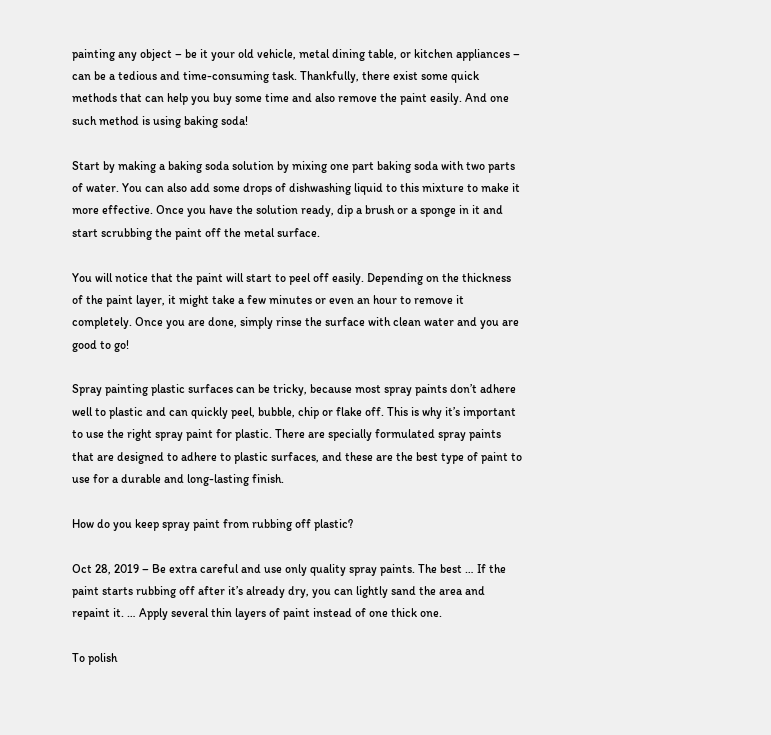painting any object – be it your old vehicle, metal dining table, or kitchen appliances – can be a tedious and time-consuming task. Thankfully, there exist some quick methods that can help you buy some time and also remove the paint easily. And one such method is using baking soda!

Start by making a baking soda solution by mixing one part baking soda with two parts of water. You can also add some drops of dishwashing liquid to this mixture to make it more effective. Once you have the solution ready, dip a brush or a sponge in it and start scrubbing the paint off the metal surface.

You will notice that the paint will start to peel off easily. Depending on the thickness of the paint layer, it might take a few minutes or even an hour to remove it completely. Once you are done, simply rinse the surface with clean water and you are good to go!

Spray painting plastic surfaces can be tricky, because most spray paints don’t adhere well to plastic and can quickly peel, bubble, chip or flake off. This is why it’s important to use the right spray paint for plastic. There are specially formulated spray paints that are designed to adhere to plastic surfaces, and these are the best type of paint to use for a durable and long-lasting finish.

How do you keep spray paint from rubbing off plastic?

Oct 28, 2019 – Be extra careful and use only quality spray paints. The best … If the paint starts rubbing off after it’s already dry, you can lightly sand the area and repaint it. … Apply several thin layers of paint instead of one thick one.

To polish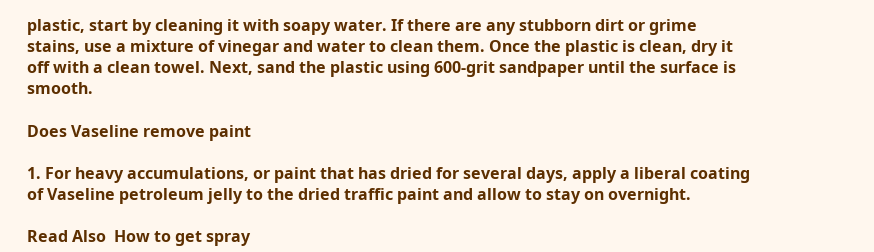plastic, start by cleaning it with soapy water. If there are any stubborn dirt or grime stains, use a mixture of vinegar and water to clean them. Once the plastic is clean, dry it off with a clean towel. Next, sand the plastic using 600-grit sandpaper until the surface is smooth.

Does Vaseline remove paint

1. For heavy accumulations, or paint that has dried for several days, apply a liberal coating of Vaseline petroleum jelly to the dried traffic paint and allow to stay on overnight.

Read Also  How to get spray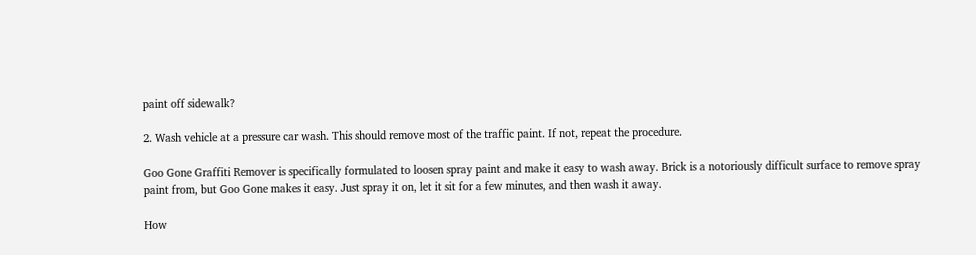paint off sidewalk?

2. Wash vehicle at a pressure car wash. This should remove most of the traffic paint. If not, repeat the procedure.

Goo Gone Graffiti Remover is specifically formulated to loosen spray paint and make it easy to wash away. Brick is a notoriously difficult surface to remove spray paint from, but Goo Gone makes it easy. Just spray it on, let it sit for a few minutes, and then wash it away.

How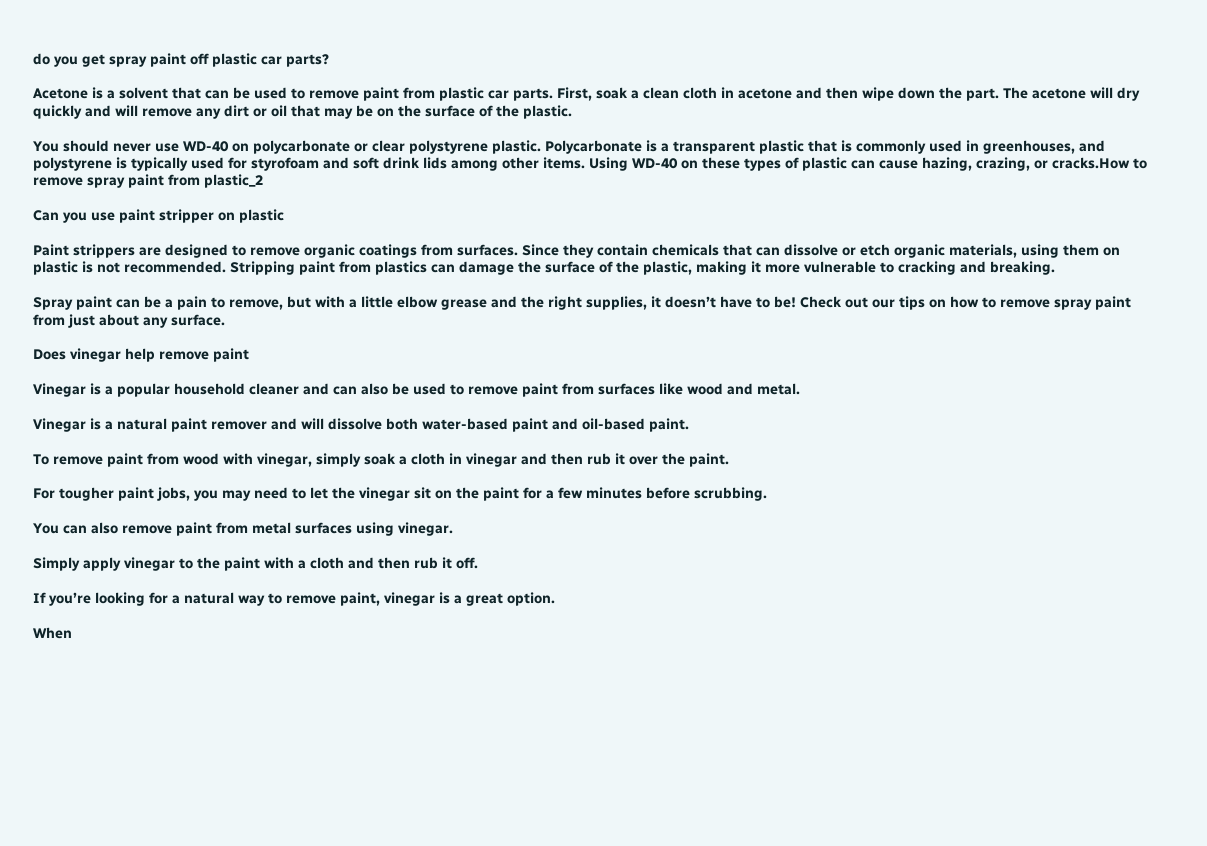do you get spray paint off plastic car parts?

Acetone is a solvent that can be used to remove paint from plastic car parts. First, soak a clean cloth in acetone and then wipe down the part. The acetone will dry quickly and will remove any dirt or oil that may be on the surface of the plastic.

You should never use WD-40 on polycarbonate or clear polystyrene plastic. Polycarbonate is a transparent plastic that is commonly used in greenhouses, and polystyrene is typically used for styrofoam and soft drink lids among other items. Using WD-40 on these types of plastic can cause hazing, crazing, or cracks.How to remove spray paint from plastic_2

Can you use paint stripper on plastic

Paint strippers are designed to remove organic coatings from surfaces. Since they contain chemicals that can dissolve or etch organic materials, using them on plastic is not recommended. Stripping paint from plastics can damage the surface of the plastic, making it more vulnerable to cracking and breaking.

Spray paint can be a pain to remove, but with a little elbow grease and the right supplies, it doesn’t have to be! Check out our tips on how to remove spray paint from just about any surface.

Does vinegar help remove paint

Vinegar is a popular household cleaner and can also be used to remove paint from surfaces like wood and metal.

Vinegar is a natural paint remover and will dissolve both water-based paint and oil-based paint.

To remove paint from wood with vinegar, simply soak a cloth in vinegar and then rub it over the paint.

For tougher paint jobs, you may need to let the vinegar sit on the paint for a few minutes before scrubbing.

You can also remove paint from metal surfaces using vinegar.

Simply apply vinegar to the paint with a cloth and then rub it off.

If you’re looking for a natural way to remove paint, vinegar is a great option.

When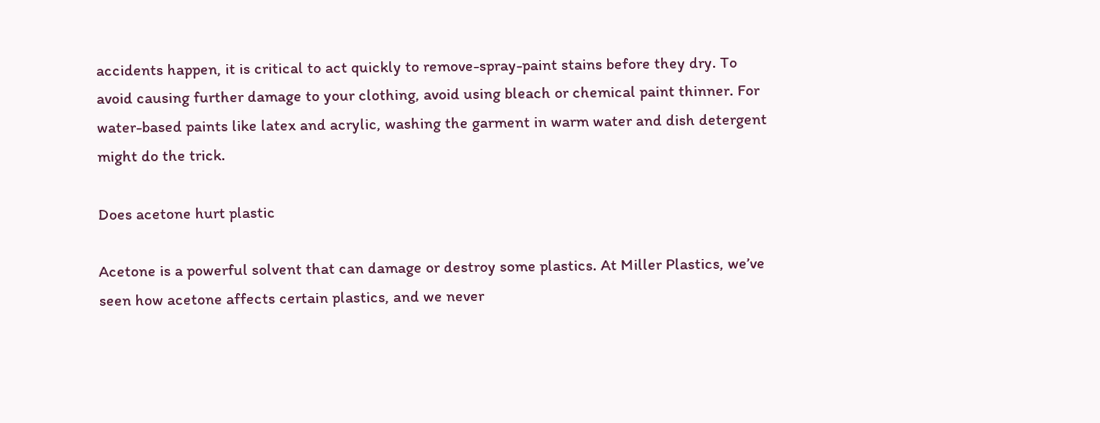accidents happen, it is critical to act quickly to remove-spray-paint stains before they dry. To avoid causing further damage to your clothing, avoid using bleach or chemical paint thinner. For water-based paints like latex and acrylic, washing the garment in warm water and dish detergent might do the trick.

Does acetone hurt plastic

Acetone is a powerful solvent that can damage or destroy some plastics. At Miller Plastics, we’ve seen how acetone affects certain plastics, and we never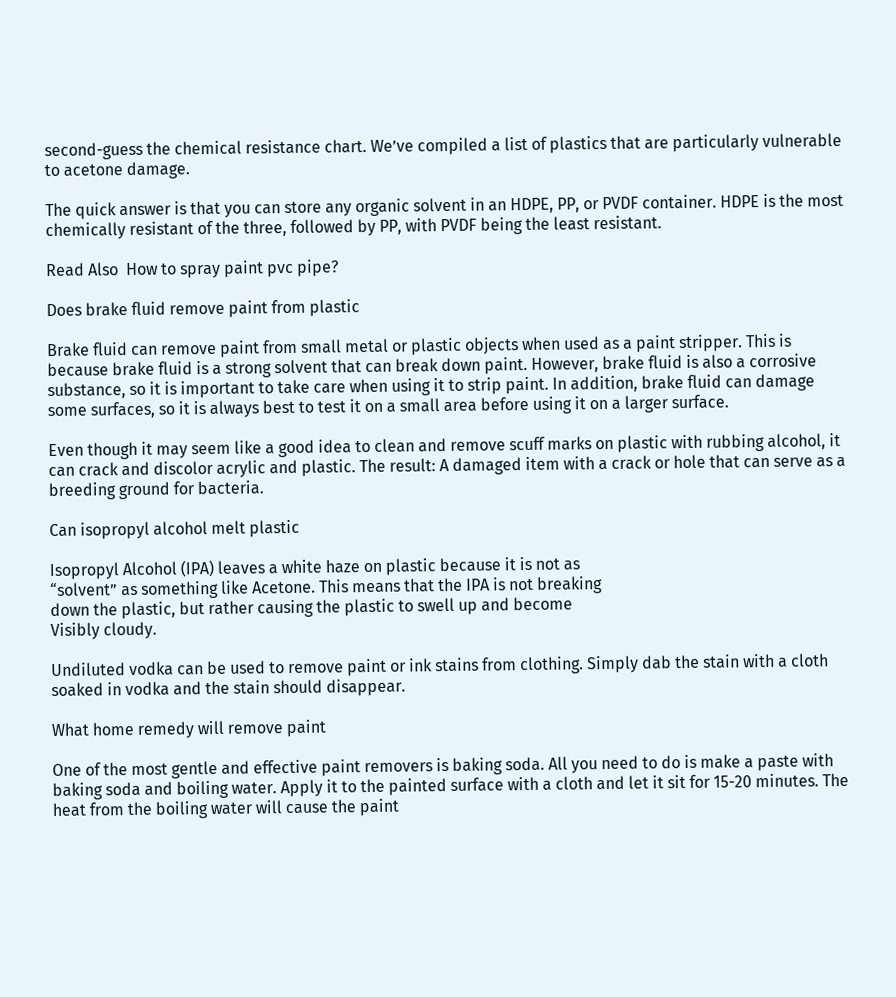second-guess the chemical resistance chart. We’ve compiled a list of plastics that are particularly vulnerable to acetone damage.

The quick answer is that you can store any organic solvent in an HDPE, PP, or PVDF container. HDPE is the most chemically resistant of the three, followed by PP, with PVDF being the least resistant.

Read Also  How to spray paint pvc pipe?

Does brake fluid remove paint from plastic

Brake fluid can remove paint from small metal or plastic objects when used as a paint stripper. This is because brake fluid is a strong solvent that can break down paint. However, brake fluid is also a corrosive substance, so it is important to take care when using it to strip paint. In addition, brake fluid can damage some surfaces, so it is always best to test it on a small area before using it on a larger surface.

Even though it may seem like a good idea to clean and remove scuff marks on plastic with rubbing alcohol, it can crack and discolor acrylic and plastic. The result: A damaged item with a crack or hole that can serve as a breeding ground for bacteria.

Can isopropyl alcohol melt plastic

Isopropyl Alcohol (IPA) leaves a white haze on plastic because it is not as
“solvent” as something like Acetone. This means that the IPA is not breaking
down the plastic, but rather causing the plastic to swell up and become
Visibly cloudy.

Undiluted vodka can be used to remove paint or ink stains from clothing. Simply dab the stain with a cloth soaked in vodka and the stain should disappear.

What home remedy will remove paint

One of the most gentle and effective paint removers is baking soda. All you need to do is make a paste with baking soda and boiling water. Apply it to the painted surface with a cloth and let it sit for 15-20 minutes. The heat from the boiling water will cause the paint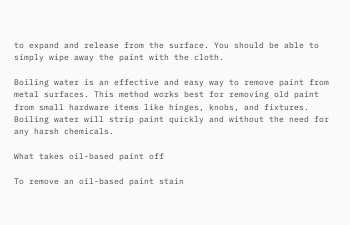to expand and release from the surface. You should be able to simply wipe away the paint with the cloth.

Boiling water is an effective and easy way to remove paint from metal surfaces. This method works best for removing old paint from small hardware items like hinges, knobs, and fixtures. Boiling water will strip paint quickly and without the need for any harsh chemicals.

What takes oil-based paint off

To remove an oil-based paint stain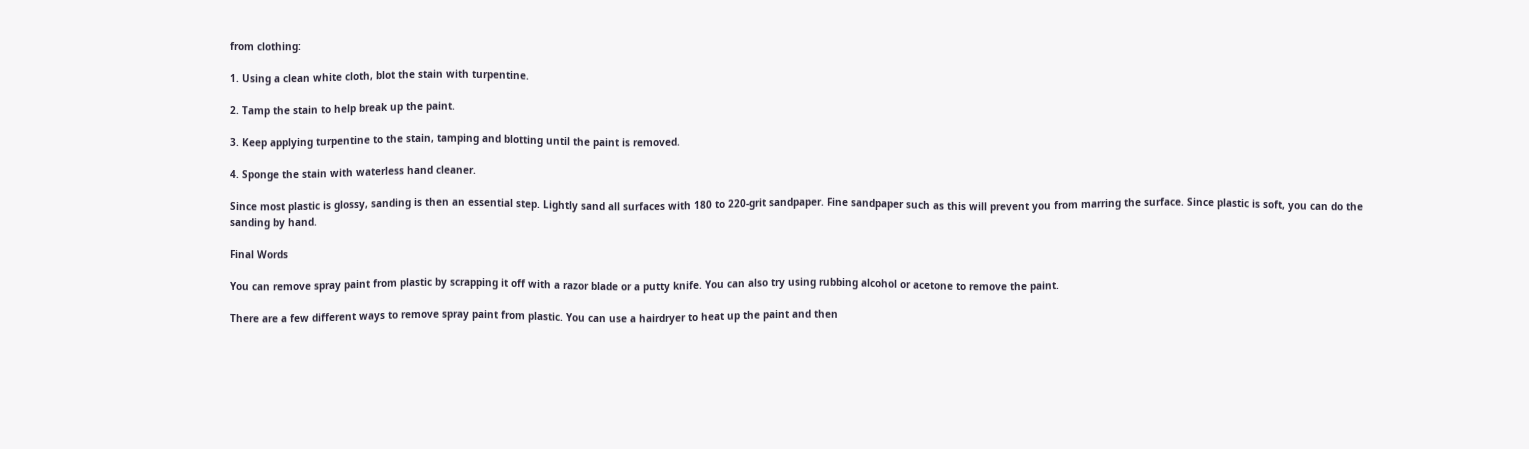from clothing:

1. Using a clean white cloth, blot the stain with turpentine.

2. Tamp the stain to help break up the paint.

3. Keep applying turpentine to the stain, tamping and blotting until the paint is removed.

4. Sponge the stain with waterless hand cleaner.

Since most plastic is glossy, sanding is then an essential step. Lightly sand all surfaces with 180 to 220-grit sandpaper. Fine sandpaper such as this will prevent you from marring the surface. Since plastic is soft, you can do the sanding by hand.

Final Words

You can remove spray paint from plastic by scrapping it off with a razor blade or a putty knife. You can also try using rubbing alcohol or acetone to remove the paint.

There are a few different ways to remove spray paint from plastic. You can use a hairdryer to heat up the paint and then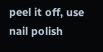peel it off, use nail polish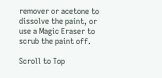remover or acetone to dissolve the paint, or use a Magic Eraser to scrub the paint off.

Scroll to Top